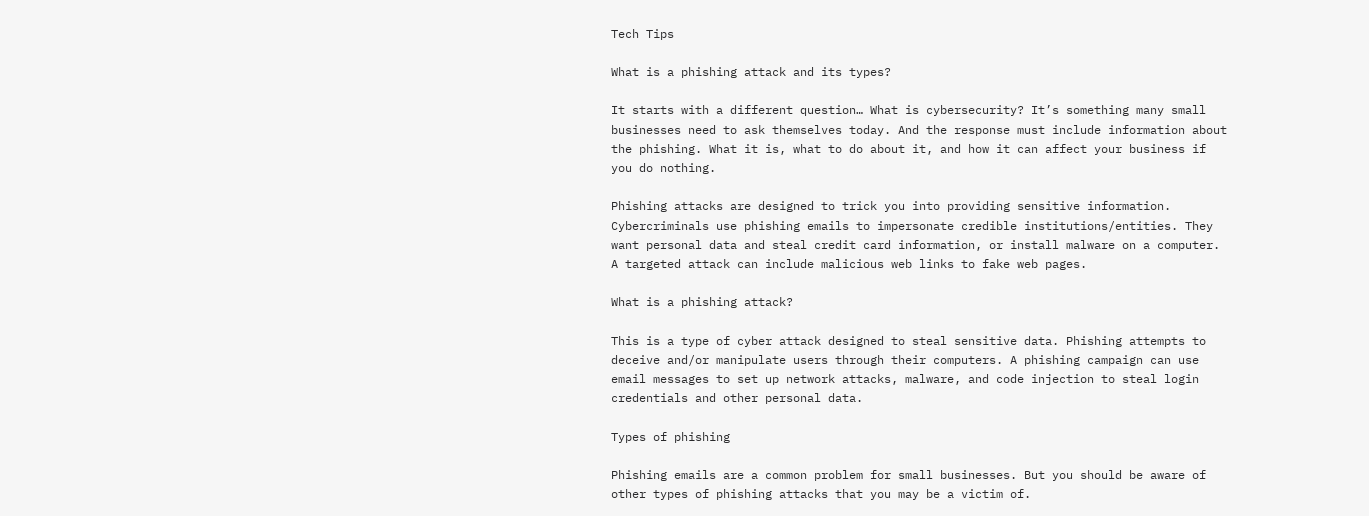Tech Tips

What is a phishing attack and its types?

It starts with a different question… What is cybersecurity? It’s something many small businesses need to ask themselves today. And the response must include information about the phishing. What it is, what to do about it, and how it can affect your business if you do nothing.

Phishing attacks are designed to trick you into providing sensitive information. Cybercriminals use phishing emails to impersonate credible institutions/entities. They want personal data and steal credit card information, or install malware on a computer. A targeted attack can include malicious web links to fake web pages.

What is a phishing attack?

This is a type of cyber attack designed to steal sensitive data. Phishing attempts to deceive and/or manipulate users through their computers. A phishing campaign can use email messages to set up network attacks, malware, and code injection to steal login credentials and other personal data.

Types of phishing

Phishing emails are a common problem for small businesses. But you should be aware of other types of phishing attacks that you may be a victim of.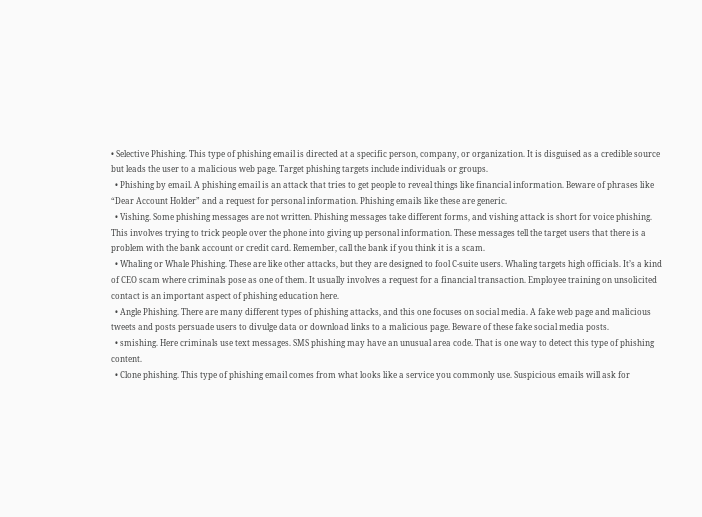• Selective Phishing. This type of phishing email is directed at a specific person, company, or organization. It is disguised as a credible source but leads the user to a malicious web page. Target phishing targets include individuals or groups.
  • Phishing by email. A phishing email is an attack that tries to get people to reveal things like financial information. Beware of phrases like “Dear Account Holder” and a request for personal information. Phishing emails like these are generic.
  • Vishing. Some phishing messages are not written. Phishing messages take different forms, and vishing attack is short for voice phishing. This involves trying to trick people over the phone into giving up personal information. These messages tell the target users that there is a problem with the bank account or credit card. Remember, call the bank if you think it is a scam.
  • Whaling or Whale Phishing. These are like other attacks, but they are designed to fool C-suite users. Whaling targets high officials. It’s a kind of CEO scam where criminals pose as one of them. It usually involves a request for a financial transaction. Employee training on unsolicited contact is an important aspect of phishing education here.
  • Angle Phishing. There are many different types of phishing attacks, and this one focuses on social media. A fake web page and malicious tweets and posts persuade users to divulge data or download links to a malicious page. Beware of these fake social media posts.
  • smishing. Here criminals use text messages. SMS phishing may have an unusual area code. That is one way to detect this type of phishing content.
  • Clone phishing. This type of phishing email comes from what looks like a service you commonly use. Suspicious emails will ask for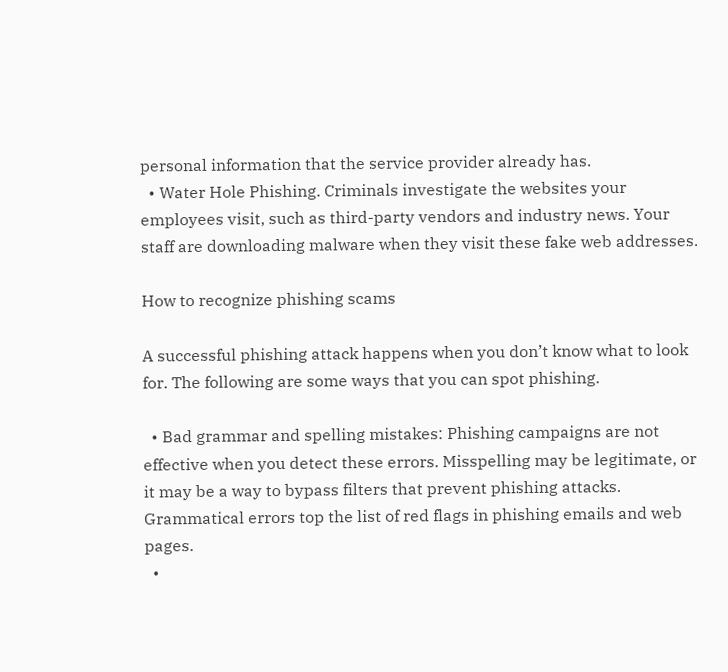personal information that the service provider already has.
  • Water Hole Phishing. Criminals investigate the websites your employees visit, such as third-party vendors and industry news. Your staff are downloading malware when they visit these fake web addresses.

How to recognize phishing scams

A successful phishing attack happens when you don’t know what to look for. The following are some ways that you can spot phishing.

  • Bad grammar and spelling mistakes: Phishing campaigns are not effective when you detect these errors. Misspelling may be legitimate, or it may be a way to bypass filters that prevent phishing attacks. Grammatical errors top the list of red flags in phishing emails and web pages.
  •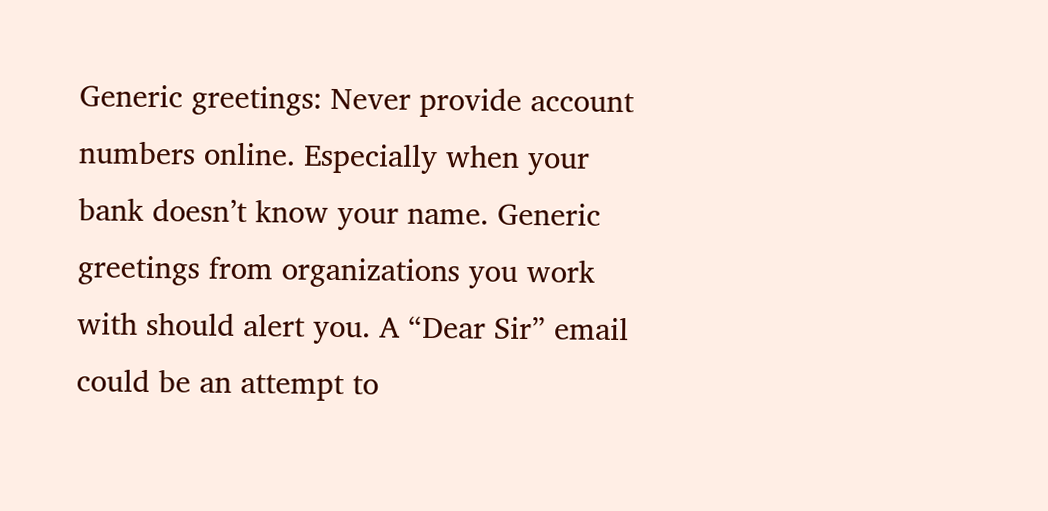Generic greetings: Never provide account numbers online. Especially when your bank doesn’t know your name. Generic greetings from organizations you work with should alert you. A “Dear Sir” email could be an attempt to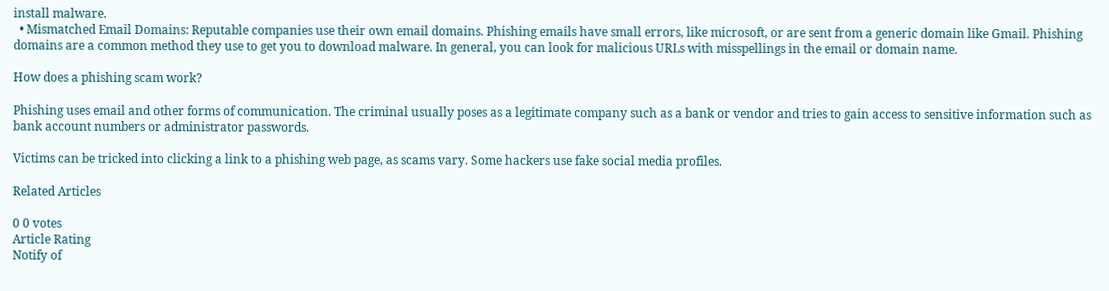install malware.
  • Mismatched Email Domains: Reputable companies use their own email domains. Phishing emails have small errors, like microsoft, or are sent from a generic domain like Gmail. Phishing domains are a common method they use to get you to download malware. In general, you can look for malicious URLs with misspellings in the email or domain name.

How does a phishing scam work?

Phishing uses email and other forms of communication. The criminal usually poses as a legitimate company such as a bank or vendor and tries to gain access to sensitive information such as bank account numbers or administrator passwords.

Victims can be tricked into clicking a link to a phishing web page, as scams vary. Some hackers use fake social media profiles.

Related Articles

0 0 votes
Article Rating
Notify of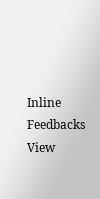Inline Feedbacks
View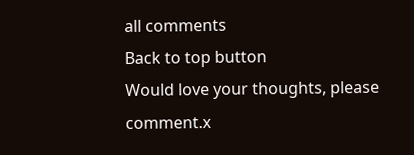all comments
Back to top button
Would love your thoughts, please comment.x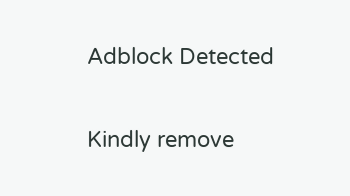Adblock Detected

Kindly remove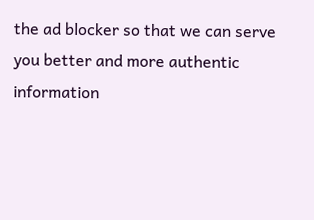the ad blocker so that we can serve you better and more authentic information